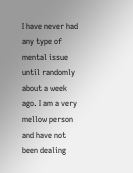I have never had any type of mental issue until randomly about a week ago. I am a very mellow person and have not been dealing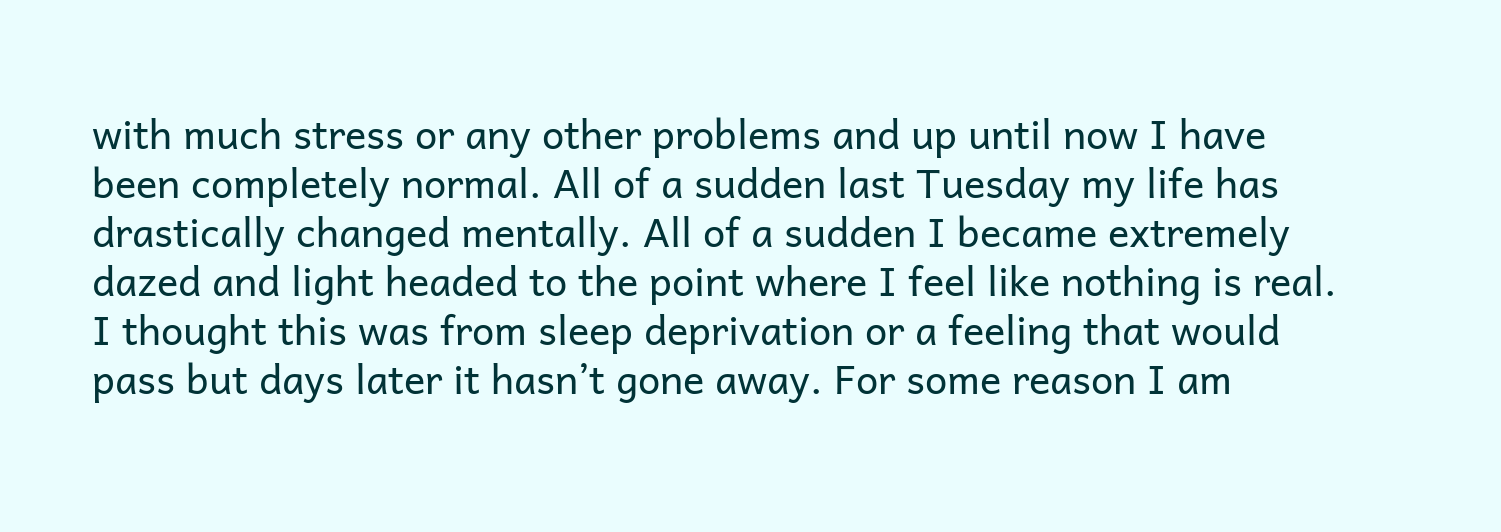with much stress or any other problems and up until now I have been completely normal. All of a sudden last Tuesday my life has drastically changed mentally. All of a sudden I became extremely dazed and light headed to the point where I feel like nothing is real. I thought this was from sleep deprivation or a feeling that would pass but days later it hasn’t gone away. For some reason I am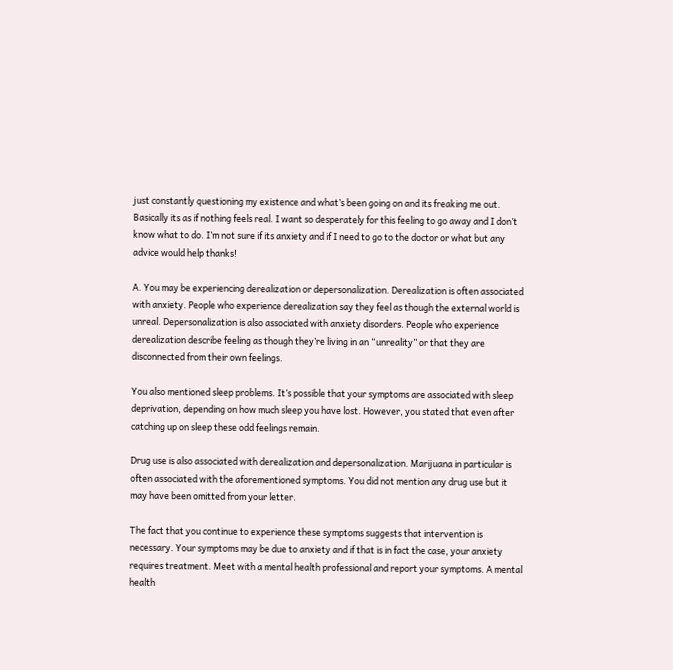just constantly questioning my existence and what’s been going on and its freaking me out. Basically its as if nothing feels real. I want so desperately for this feeling to go away and I don’t know what to do. I’m not sure if its anxiety and if I need to go to the doctor or what but any advice would help thanks!

A. You may be experiencing derealization or depersonalization. Derealization is often associated with anxiety. People who experience derealization say they feel as though the external world is unreal. Depersonalization is also associated with anxiety disorders. People who experience derealization describe feeling as though they’re living in an “unreality” or that they are disconnected from their own feelings.

You also mentioned sleep problems. It’s possible that your symptoms are associated with sleep deprivation, depending on how much sleep you have lost. However, you stated that even after catching up on sleep these odd feelings remain.

Drug use is also associated with derealization and depersonalization. Marijuana in particular is often associated with the aforementioned symptoms. You did not mention any drug use but it may have been omitted from your letter.

The fact that you continue to experience these symptoms suggests that intervention is necessary. Your symptoms may be due to anxiety and if that is in fact the case, your anxiety requires treatment. Meet with a mental health professional and report your symptoms. A mental health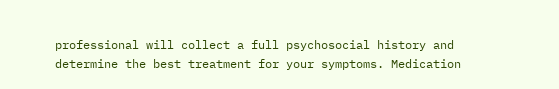professional will collect a full psychosocial history and determine the best treatment for your symptoms. Medication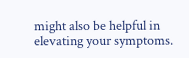might also be helpful in elevating your symptoms.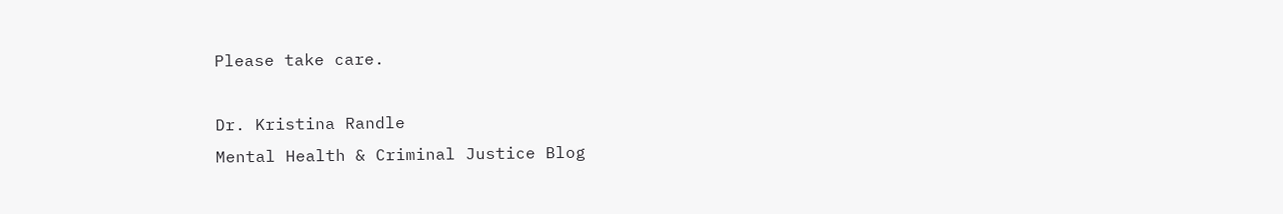Please take care.

Dr. Kristina Randle
Mental Health & Criminal Justice Blog